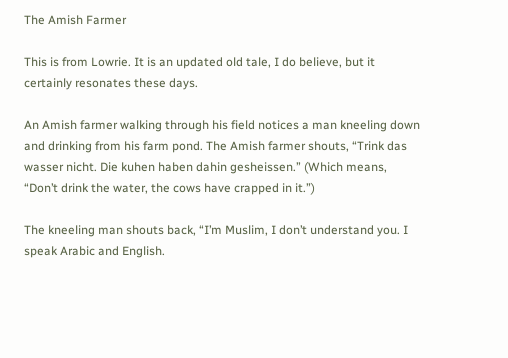The Amish Farmer

This is from Lowrie. It is an updated old tale, I do believe, but it certainly resonates these days.

An Amish farmer walking through his field notices a man kneeling down and drinking from his farm pond. The Amish farmer shouts, “Trink das wasser nicht. Die kuhen haben dahin gesheissen.” (Which means, “Don’t drink the water, the cows have crapped in it.”)

The kneeling man shouts back, “I’m Muslim, I don’t understand you. I speak Arabic and English.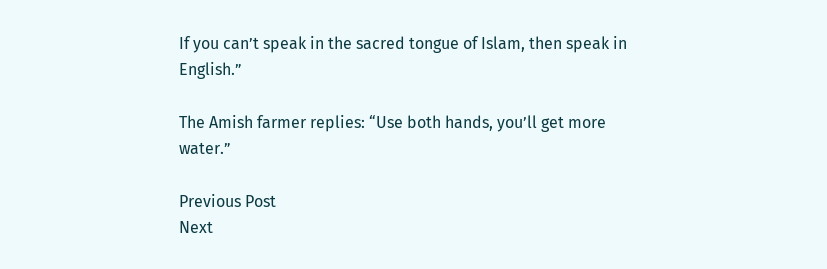If you can’t speak in the sacred tongue of Islam, then speak in English.”

The Amish farmer replies: “Use both hands, you’ll get more water.”

Previous Post
Next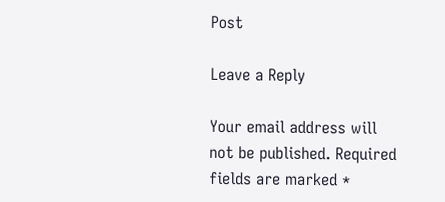Post

Leave a Reply

Your email address will not be published. Required fields are marked *